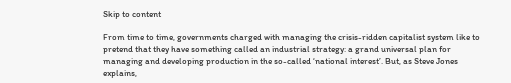Skip to content

From time to time, governments charged with managing the crisis-ridden capitalist system like to pretend that they have something called an industrial strategy: a grand universal plan for managing and developing production in the so-called ‘national interest’. But, as Steve Jones explains,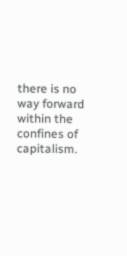there is no way forward within the confines of capitalism.